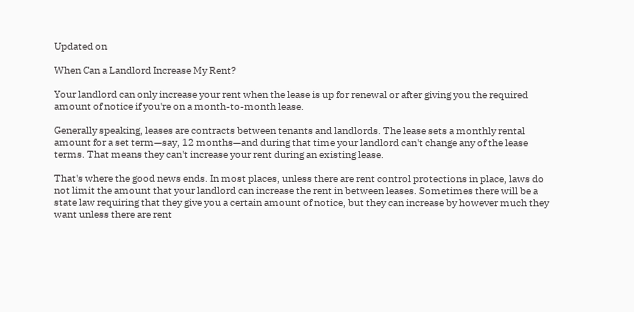Updated on

When Can a Landlord Increase My Rent?

Your landlord can only increase your rent when the lease is up for renewal or after giving you the required amount of notice if you're on a month-to-month lease.

Generally speaking, leases are contracts between tenants and landlords. The lease sets a monthly rental amount for a set term—say, 12 months—and during that time your landlord can't change any of the lease terms. That means they can't increase your rent during an existing lease.

That's where the good news ends. In most places, unless there are rent control protections in place, laws do not limit the amount that your landlord can increase the rent in between leases. Sometimes there will be a state law requiring that they give you a certain amount of notice, but they can increase by however much they want unless there are rent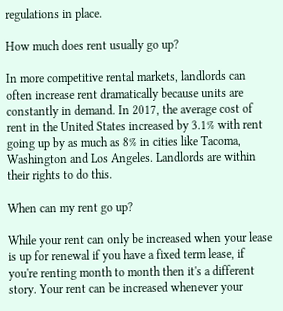regulations in place.

How much does rent usually go up?

In more competitive rental markets, landlords can often increase rent dramatically because units are constantly in demand. In 2017, the average cost of rent in the United States increased by 3.1% with rent going up by as much as 8% in cities like Tacoma, Washington and Los Angeles. Landlords are within their rights to do this.

When can my rent go up?

While your rent can only be increased when your lease is up for renewal if you have a fixed term lease, if you're renting month to month then it's a different story. Your rent can be increased whenever your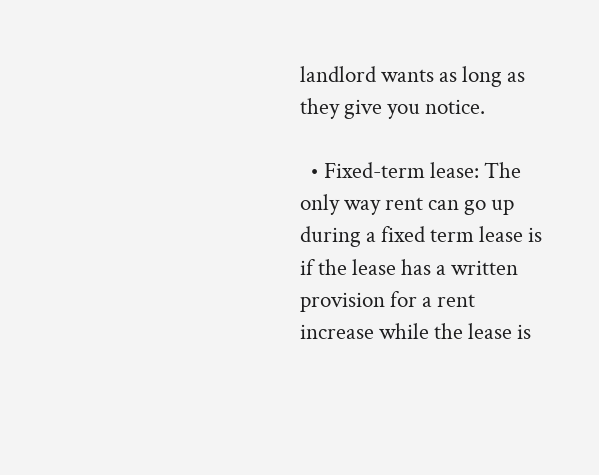landlord wants as long as they give you notice.

  • Fixed-term lease: The only way rent can go up during a fixed term lease is if the lease has a written provision for a rent increase while the lease is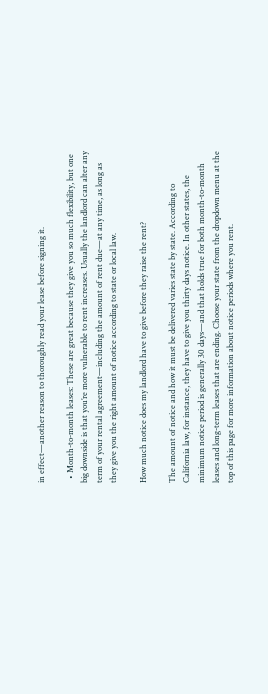in effect—another reason to thoroughly read your lease before signing it.

  • Month-to-month leases: These are great because they give you so much flexibility, but one big downside is that you’re more vulnerable to rent increases. Usually the landlord can alter any term of your rental agreement—including the amount of rent due—at any time, as long as they give you the right amount of notice according to state or local law.

How much notice does my landlord have to give before they raise the rent?

The amount of notice and how it must be delivered varies state by state. According to California law, for instance, they have to give you thirty days notice. In other states, the minimum notice period is generally 30 days—and that holds true for both month-to-month leases and long-term leases that are ending. Choose your state from the dropdown menu at the top of this page for more information about notice periods where you rent.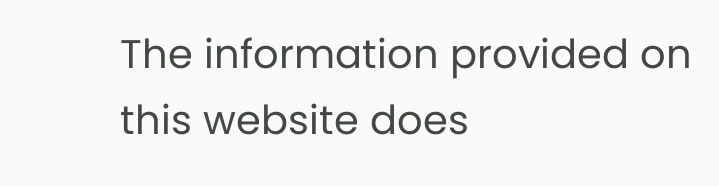The information provided on this website does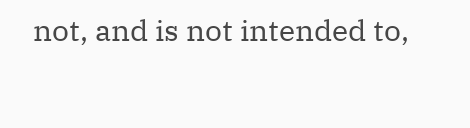not, and is not intended to,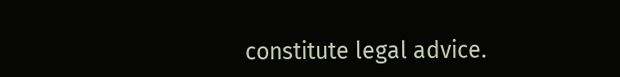constitute legal advice.